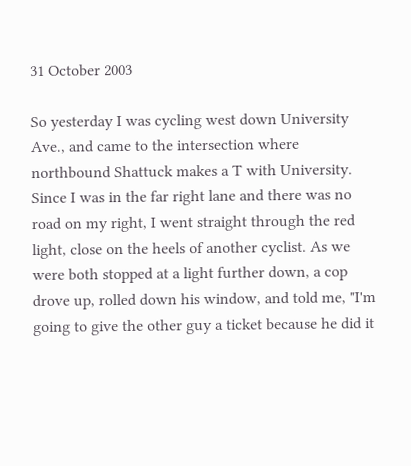31 October 2003

So yesterday I was cycling west down University Ave., and came to the intersection where northbound Shattuck makes a T with University. Since I was in the far right lane and there was no road on my right, I went straight through the red light, close on the heels of another cyclist. As we were both stopped at a light further down, a cop drove up, rolled down his window, and told me, "I'm going to give the other guy a ticket because he did it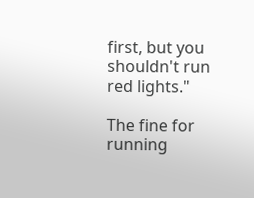first, but you shouldn't run red lights."

The fine for running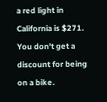a red light in California is $271. You don't get a discount for being on a bike.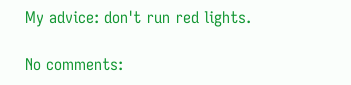My advice: don't run red lights.

No comments: